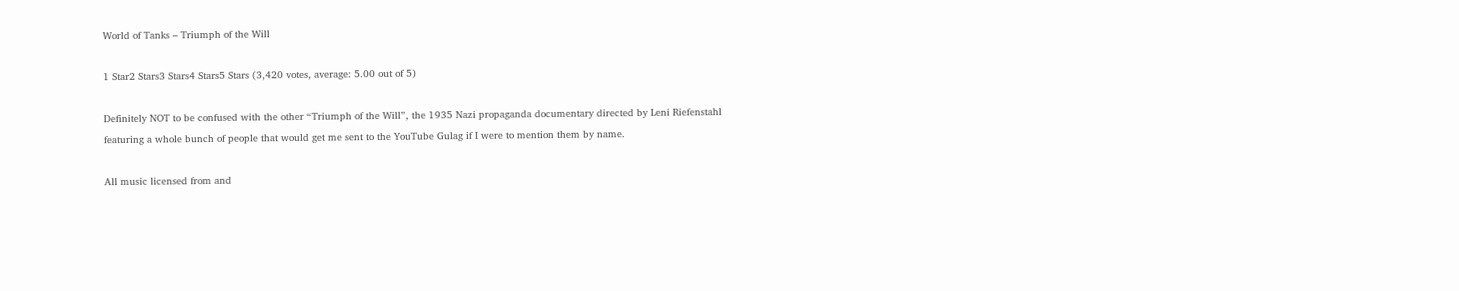World of Tanks – Triumph of the Will

1 Star2 Stars3 Stars4 Stars5 Stars (3,420 votes, average: 5.00 out of 5)

Definitely NOT to be confused with the other “Triumph of the Will”, the 1935 Nazi propaganda documentary directed by Leni Riefenstahl featuring a whole bunch of people that would get me sent to the YouTube Gulag if I were to mention them by name.

All music licensed from and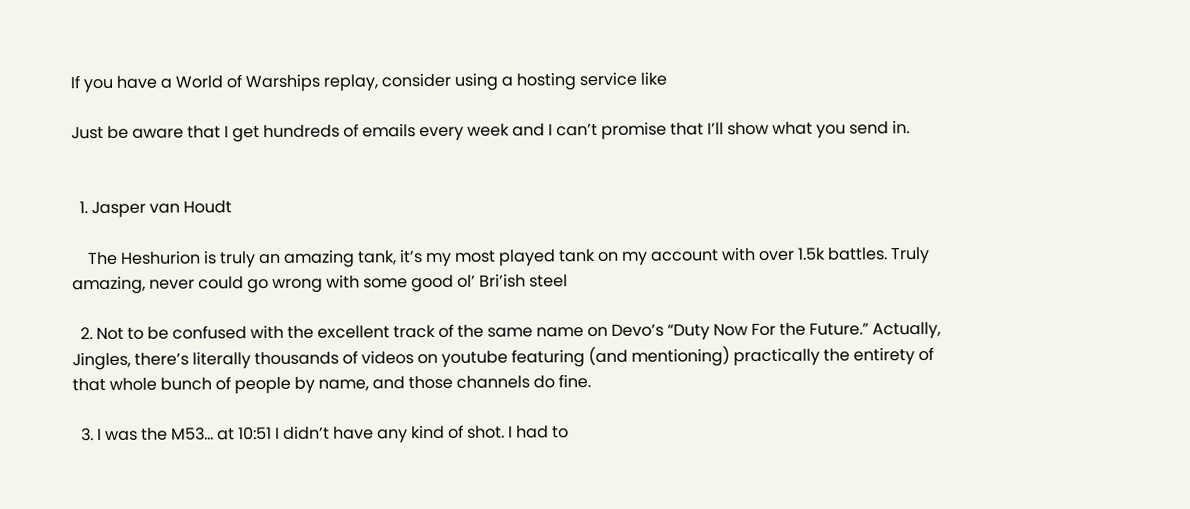If you have a World of Warships replay, consider using a hosting service like

Just be aware that I get hundreds of emails every week and I can’t promise that I’ll show what you send in.


  1. Jasper van Houdt

    The Heshurion is truly an amazing tank, it’s my most played tank on my account with over 1.5k battles. Truly amazing, never could go wrong with some good ol’ Bri’ish steel

  2. Not to be confused with the excellent track of the same name on Devo’s “Duty Now For the Future.” Actually, Jingles, there’s literally thousands of videos on youtube featuring (and mentioning) practically the entirety of that whole bunch of people by name, and those channels do fine.

  3. I was the M53… at 10:51 I didn’t have any kind of shot. I had to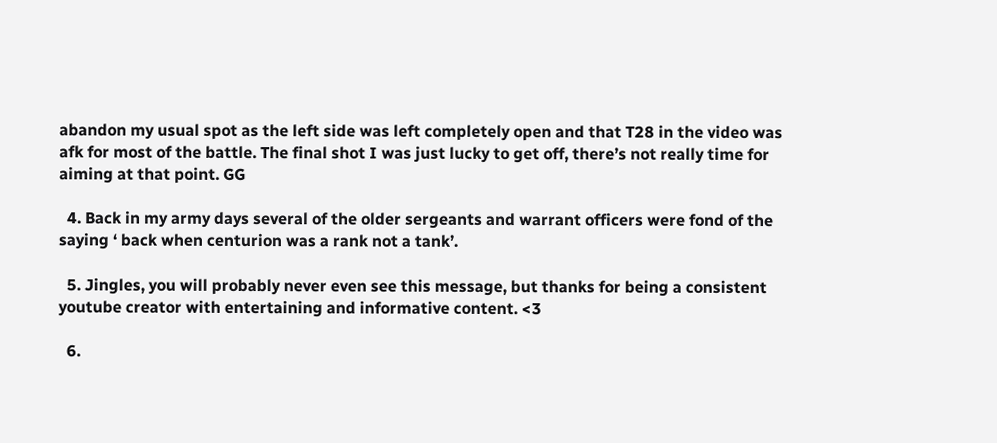abandon my usual spot as the left side was left completely open and that T28 in the video was afk for most of the battle. The final shot I was just lucky to get off, there’s not really time for aiming at that point. GG

  4. Back in my army days several of the older sergeants and warrant officers were fond of the saying ‘ back when centurion was a rank not a tank’.

  5. Jingles, you will probably never even see this message, but thanks for being a consistent youtube creator with entertaining and informative content. <3

  6.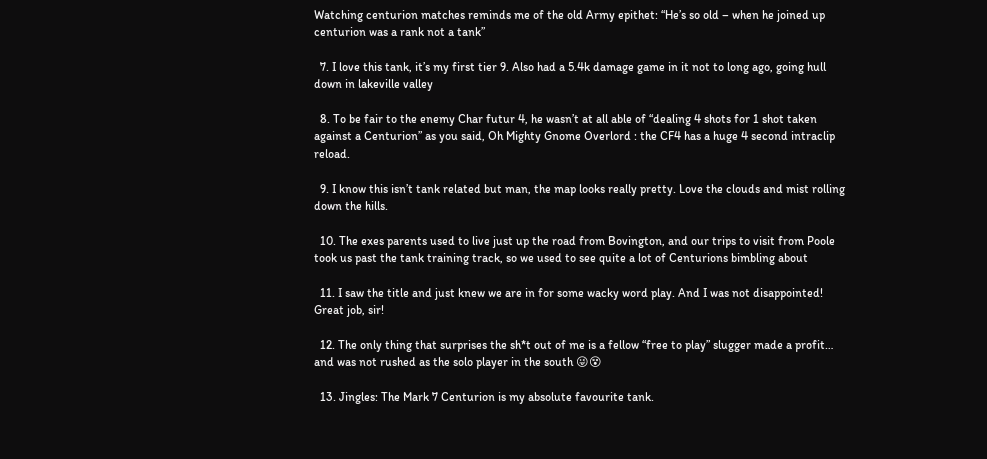Watching centurion matches reminds me of the old Army epithet: “He’s so old – when he joined up centurion was a rank not a tank”

  7. I love this tank, it’s my first tier 9. Also had a 5.4k damage game in it not to long ago, going hull down in lakeville valley

  8. To be fair to the enemy Char futur 4, he wasn’t at all able of “dealing 4 shots for 1 shot taken against a Centurion” as you said, Oh Mighty Gnome Overlord : the CF4 has a huge 4 second intraclip reload.

  9. I know this isn’t tank related but man, the map looks really pretty. Love the clouds and mist rolling down the hills.

  10. The exes parents used to live just up the road from Bovington, and our trips to visit from Poole took us past the tank training track, so we used to see quite a lot of Centurions bimbling about

  11. I saw the title and just knew we are in for some wacky word play. And I was not disappointed! Great job, sir!

  12. The only thing that surprises the sh*t out of me is a fellow “free to play” slugger made a profit… and was not rushed as the solo player in the south 😜😵

  13. Jingles: The Mark 7 Centurion is my absolute favourite tank.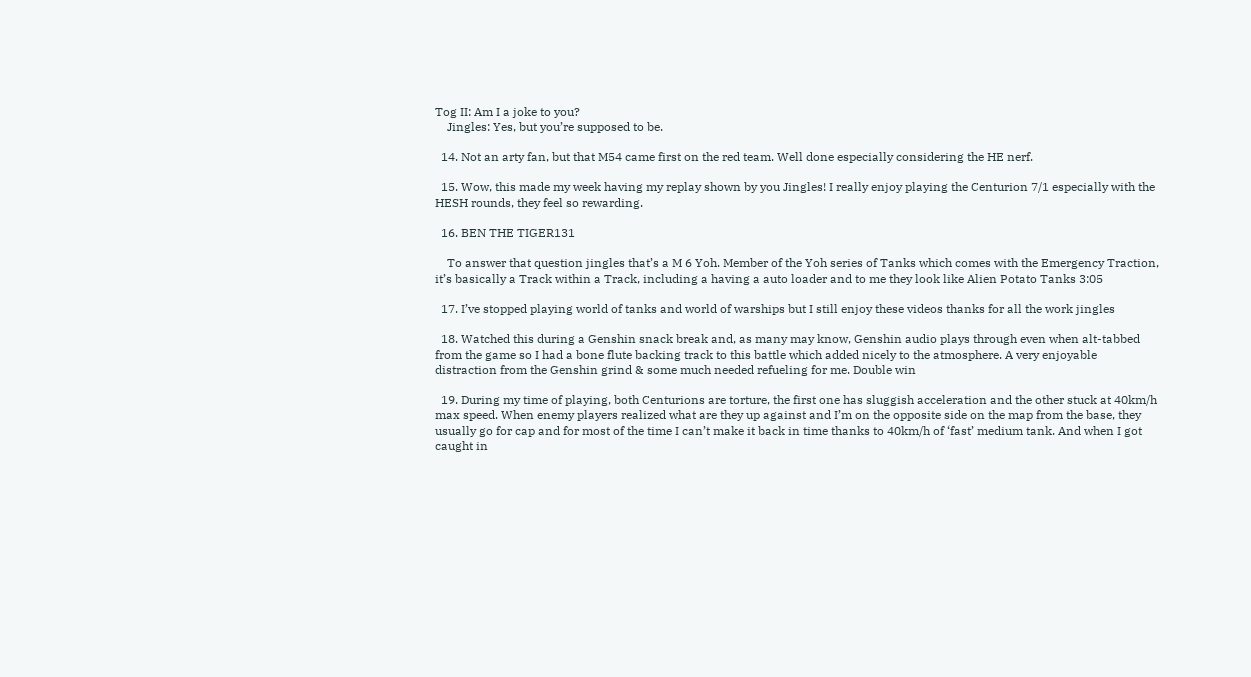Tog II: Am I a joke to you?
    Jingles: Yes, but you’re supposed to be.

  14. Not an arty fan, but that M54 came first on the red team. Well done especially considering the HE nerf.

  15. Wow, this made my week having my replay shown by you Jingles! I really enjoy playing the Centurion 7/1 especially with the HESH rounds, they feel so rewarding.

  16. BEN THE TIGER131

    To answer that question jingles that’s a M 6 Yoh. Member of the Yoh series of Tanks which comes with the Emergency Traction, it’s basically a Track within a Track, including a having a auto loader and to me they look like Alien Potato Tanks 3:05

  17. I’ve stopped playing world of tanks and world of warships but I still enjoy these videos thanks for all the work jingles

  18. Watched this during a Genshin snack break and, as many may know, Genshin audio plays through even when alt-tabbed from the game so I had a bone flute backing track to this battle which added nicely to the atmosphere. A very enjoyable distraction from the Genshin grind & some much needed refueling for me. Double win

  19. During my time of playing, both Centurions are torture, the first one has sluggish acceleration and the other stuck at 40km/h max speed. When enemy players realized what are they up against and I’m on the opposite side on the map from the base, they usually go for cap and for most of the time I can’t make it back in time thanks to 40km/h of ‘fast’ medium tank. And when I got caught in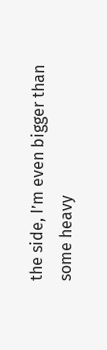the side, I’m even bigger than some heavy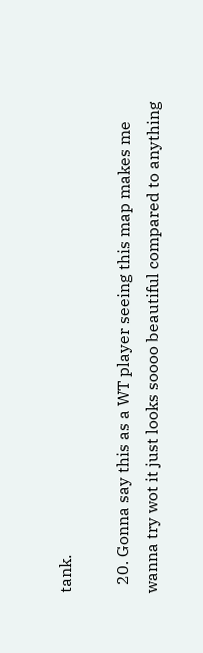tank.

  20. Gonna say this as a WT player seeing this map makes me wanna try wot it just looks soooo beautiful compared to anything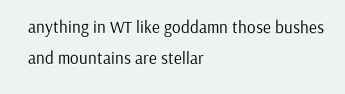anything in WT like goddamn those bushes and mountains are stellar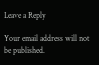Leave a Reply

Your email address will not be published.